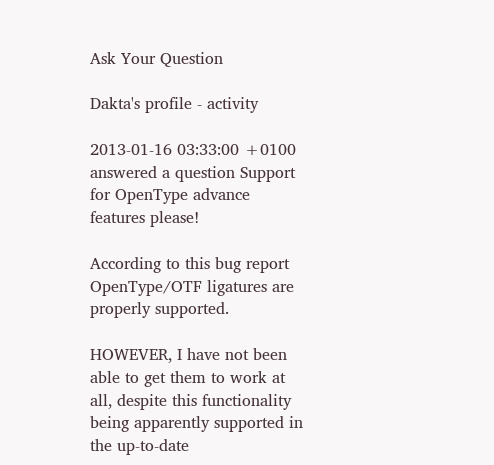Ask Your Question

Dakta's profile - activity

2013-01-16 03:33:00 +0100 answered a question Support for OpenType advance features please!

According to this bug report OpenType/OTF ligatures are properly supported.

HOWEVER, I have not been able to get them to work at all, despite this functionality being apparently supported in the up-to-date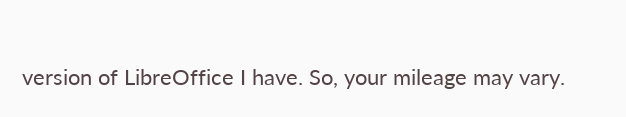version of LibreOffice I have. So, your mileage may vary.